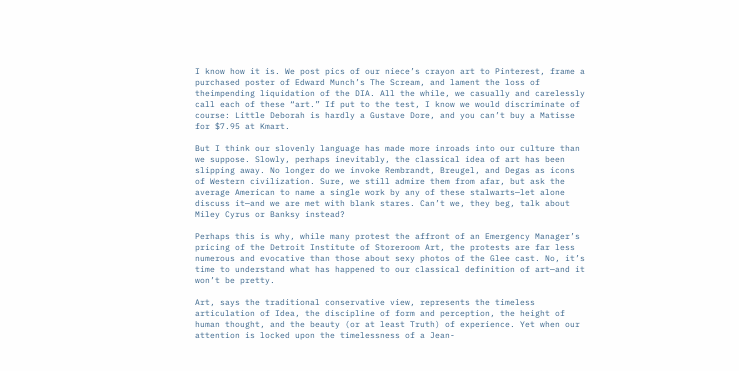I know how it is. We post pics of our niece’s crayon art to Pinterest, frame a purchased poster of Edward Munch’s The Scream, and lament the loss of theimpending liquidation of the DIA. All the while, we casually and carelessly call each of these “art.” If put to the test, I know we would discriminate of course: Little Deborah is hardly a Gustave Dore, and you can’t buy a Matisse for $7.95 at Kmart.

But I think our slovenly language has made more inroads into our culture than we suppose. Slowly, perhaps inevitably, the classical idea of art has been slipping away. No longer do we invoke Rembrandt, Breugel, and Degas as icons of Western civilization. Sure, we still admire them from afar, but ask the average American to name a single work by any of these stalwarts—let alone discuss it—and we are met with blank stares. Can’t we, they beg, talk about Miley Cyrus or Banksy instead?

Perhaps this is why, while many protest the affront of an Emergency Manager’s pricing of the Detroit Institute of Storeroom Art, the protests are far less numerous and evocative than those about sexy photos of the Glee cast. No, it’s time to understand what has happened to our classical definition of art—and it won’t be pretty.

Art, says the traditional conservative view, represents the timeless articulation of Idea, the discipline of form and perception, the height of human thought, and the beauty (or at least Truth) of experience. Yet when our attention is locked upon the timelessness of a Jean-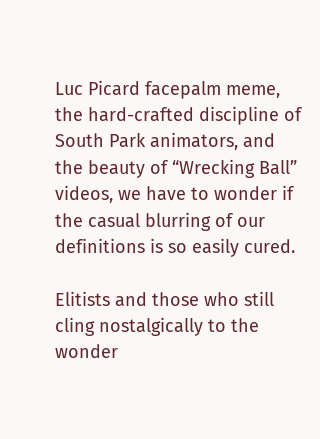Luc Picard facepalm meme, the hard-crafted discipline of South Park animators, and the beauty of “Wrecking Ball” videos, we have to wonder if the casual blurring of our definitions is so easily cured.

Elitists and those who still cling nostalgically to the wonder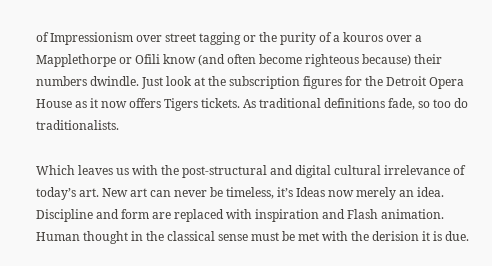of Impressionism over street tagging or the purity of a kouros over a Mapplethorpe or Ofili know (and often become righteous because) their numbers dwindle. Just look at the subscription figures for the Detroit Opera House as it now offers Tigers tickets. As traditional definitions fade, so too do traditionalists.

Which leaves us with the post-structural and digital cultural irrelevance of today’s art. New art can never be timeless, it’s Ideas now merely an idea. Discipline and form are replaced with inspiration and Flash animation. Human thought in the classical sense must be met with the derision it is due.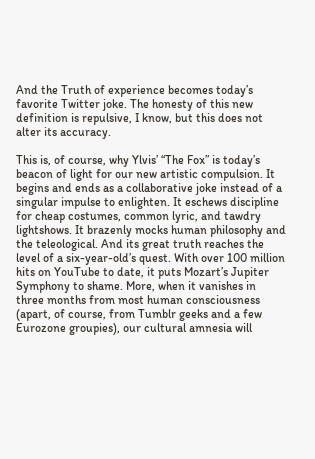And the Truth of experience becomes today’s favorite Twitter joke. The honesty of this new definition is repulsive, I know, but this does not alter its accuracy.

This is, of course, why Ylvis’ “The Fox” is today’s beacon of light for our new artistic compulsion. It begins and ends as a collaborative joke instead of a singular impulse to enlighten. It eschews discipline for cheap costumes, common lyric, and tawdry lightshows. It brazenly mocks human philosophy and the teleological. And its great truth reaches the level of a six-year-old’s quest. With over 100 million hits on YouTube to date, it puts Mozart’s Jupiter Symphony to shame. More, when it vanishes in three months from most human consciousness (apart, of course, from Tumblr geeks and a few Eurozone groupies), our cultural amnesia will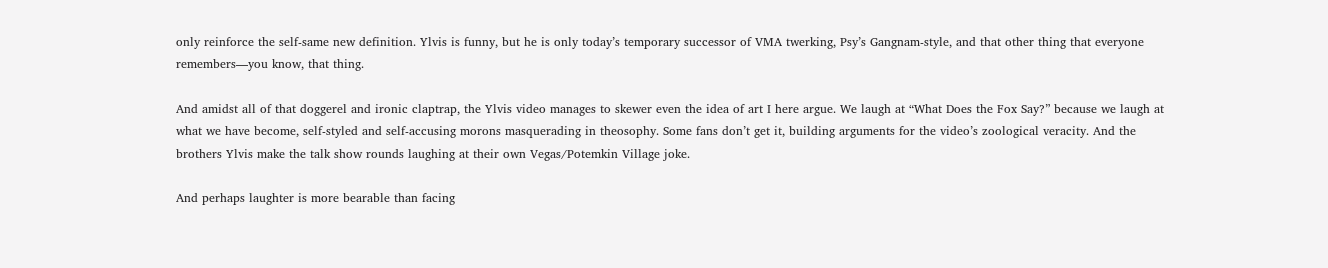only reinforce the self-same new definition. Ylvis is funny, but he is only today’s temporary successor of VMA twerking, Psy’s Gangnam-style, and that other thing that everyone remembers—you know, that thing.

And amidst all of that doggerel and ironic claptrap, the Ylvis video manages to skewer even the idea of art I here argue. We laugh at “What Does the Fox Say?” because we laugh at what we have become, self-styled and self-accusing morons masquerading in theosophy. Some fans don’t get it, building arguments for the video’s zoological veracity. And the brothers Ylvis make the talk show rounds laughing at their own Vegas/Potemkin Village joke.

And perhaps laughter is more bearable than facing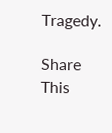Tragedy.

Share This